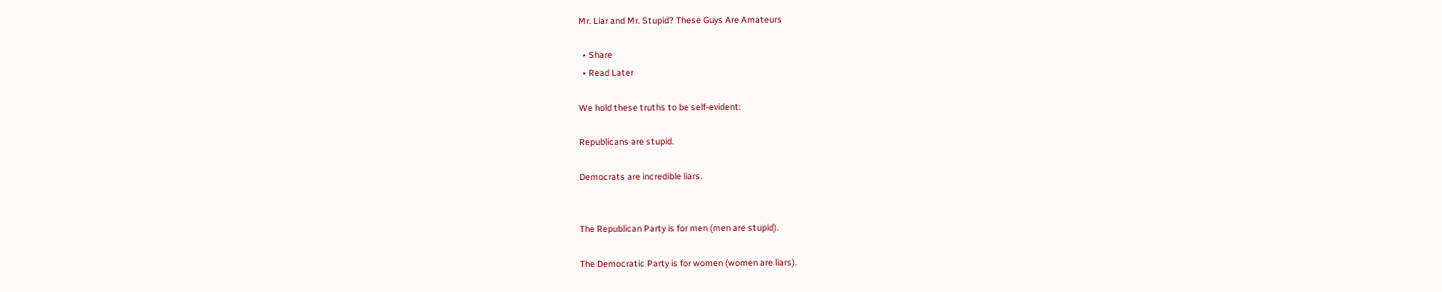Mr. Liar and Mr. Stupid? These Guys Are Amateurs

  • Share
  • Read Later

We hold these truths to be self-evident:

Republicans are stupid.

Democrats are incredible liars.


The Republican Party is for men (men are stupid).

The Democratic Party is for women (women are liars).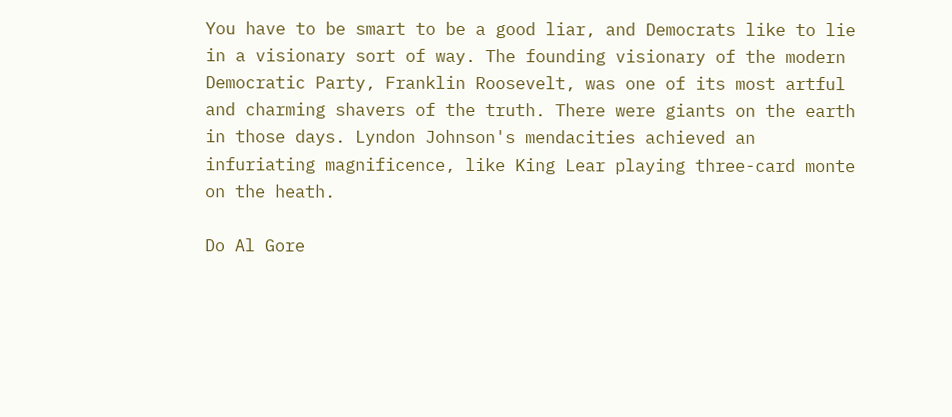You have to be smart to be a good liar, and Democrats like to lie in a visionary sort of way. The founding visionary of the modern Democratic Party, Franklin Roosevelt, was one of its most artful and charming shavers of the truth. There were giants on the earth in those days. Lyndon Johnson's mendacities achieved an infuriating magnificence, like King Lear playing three-card monte on the heath.

Do Al Gore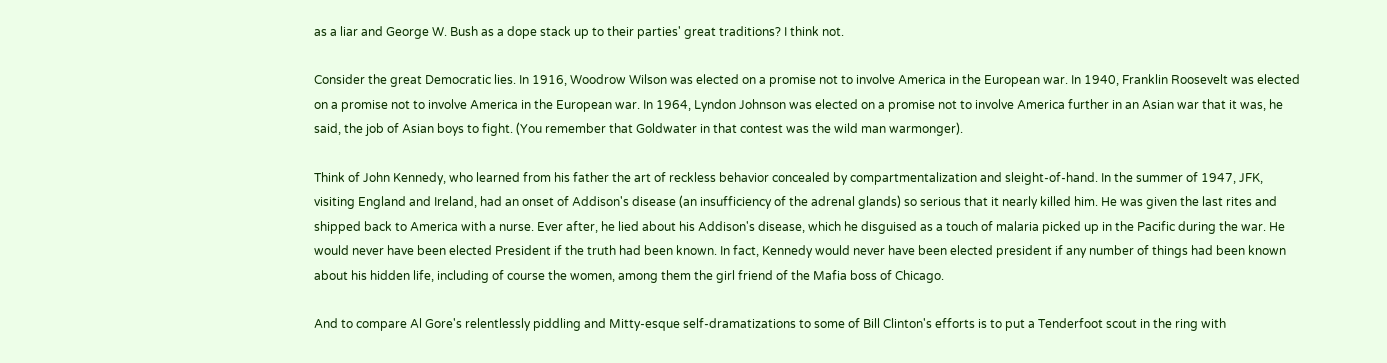as a liar and George W. Bush as a dope stack up to their parties' great traditions? I think not.

Consider the great Democratic lies. In 1916, Woodrow Wilson was elected on a promise not to involve America in the European war. In 1940, Franklin Roosevelt was elected on a promise not to involve America in the European war. In 1964, Lyndon Johnson was elected on a promise not to involve America further in an Asian war that it was, he said, the job of Asian boys to fight. (You remember that Goldwater in that contest was the wild man warmonger).

Think of John Kennedy, who learned from his father the art of reckless behavior concealed by compartmentalization and sleight-of-hand. In the summer of 1947, JFK, visiting England and Ireland, had an onset of Addison's disease (an insufficiency of the adrenal glands) so serious that it nearly killed him. He was given the last rites and shipped back to America with a nurse. Ever after, he lied about his Addison's disease, which he disguised as a touch of malaria picked up in the Pacific during the war. He would never have been elected President if the truth had been known. In fact, Kennedy would never have been elected president if any number of things had been known about his hidden life, including of course the women, among them the girl friend of the Mafia boss of Chicago.

And to compare Al Gore's relentlessly piddling and Mitty-esque self-dramatizations to some of Bill Clinton's efforts is to put a Tenderfoot scout in the ring with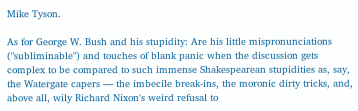Mike Tyson.

As for George W. Bush and his stupidity: Are his little mispronunciations ("subliminable") and touches of blank panic when the discussion gets complex to be compared to such immense Shakespearean stupidities as, say, the Watergate capers — the imbecile break-ins, the moronic dirty tricks, and, above all, wily Richard Nixon's weird refusal to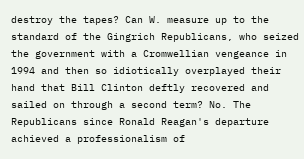destroy the tapes? Can W. measure up to the standard of the Gingrich Republicans, who seized the government with a Cromwellian vengeance in 1994 and then so idiotically overplayed their hand that Bill Clinton deftly recovered and sailed on through a second term? No. The Republicans since Ronald Reagan's departure achieved a professionalism of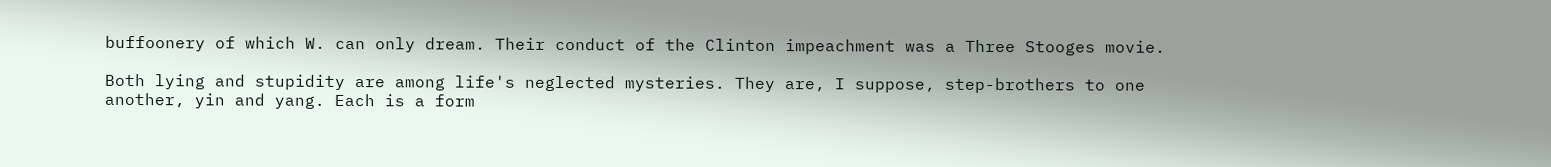buffoonery of which W. can only dream. Their conduct of the Clinton impeachment was a Three Stooges movie.

Both lying and stupidity are among life's neglected mysteries. They are, I suppose, step-brothers to one another, yin and yang. Each is a form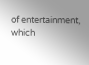of entertainment, which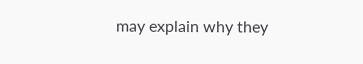may explain why they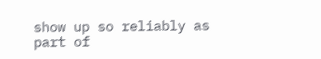show up so reliably as part of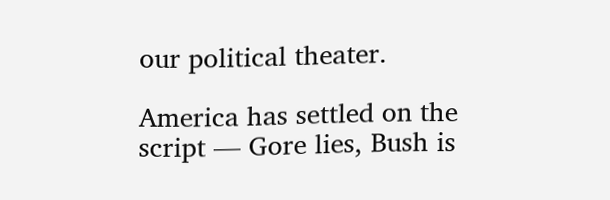our political theater.

America has settled on the script — Gore lies, Bush is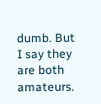dumb. But I say they are both amateurs.